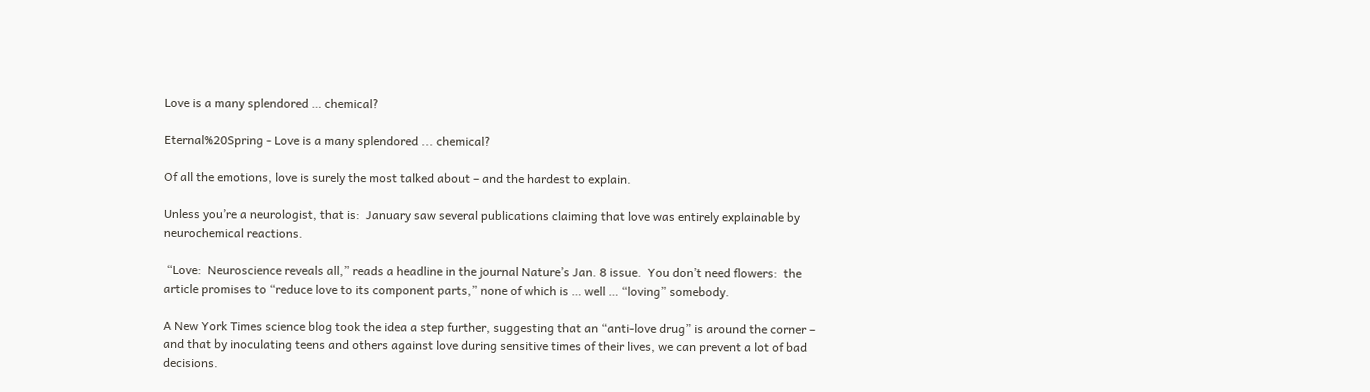Love is a many splendored … chemical?

Eternal%20Spring - Love is a many splendored ... chemical?

Of all the emotions, love is surely the most talked about – and the hardest to explain.

Unless you’re a neurologist, that is:  January saw several publications claiming that love was entirely explainable by neurochemical reactions.

 “Love:  Neuroscience reveals all,” reads a headline in the journal Nature’s Jan. 8 issue.  You don’t need flowers:  the article promises to “reduce love to its component parts,” none of which is … well … “loving” somebody.

A New York Times science blog took the idea a step further, suggesting that an “anti-love drug” is around the corner – and that by inoculating teens and others against love during sensitive times of their lives, we can prevent a lot of bad decisions.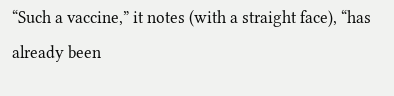“Such a vaccine,” it notes (with a straight face), “has already been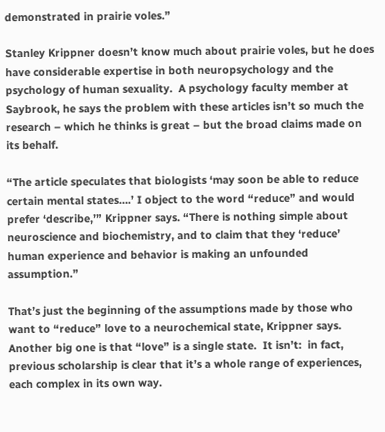demonstrated in prairie voles.”

Stanley Krippner doesn’t know much about prairie voles, but he does have considerable expertise in both neuropsychology and the psychology of human sexuality.  A psychology faculty member at Saybrook, he says the problem with these articles isn’t so much the research – which he thinks is great – but the broad claims made on its behalf.

“The article speculates that biologists ‘may soon be able to reduce certain mental states….’ I object to the word “reduce” and would prefer ‘describe,’” Krippner says. “There is nothing simple about neuroscience and biochemistry, and to claim that they ‘reduce’ human experience and behavior is making an unfounded assumption.”

That’s just the beginning of the assumptions made by those who want to “reduce” love to a neurochemical state, Krippner says.  Another big one is that “love” is a single state.  It isn’t:  in fact, previous scholarship is clear that it’s a whole range of experiences, each complex in its own way.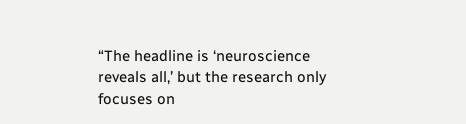“The headline is ‘neuroscience reveals all,’ but the research only focuses on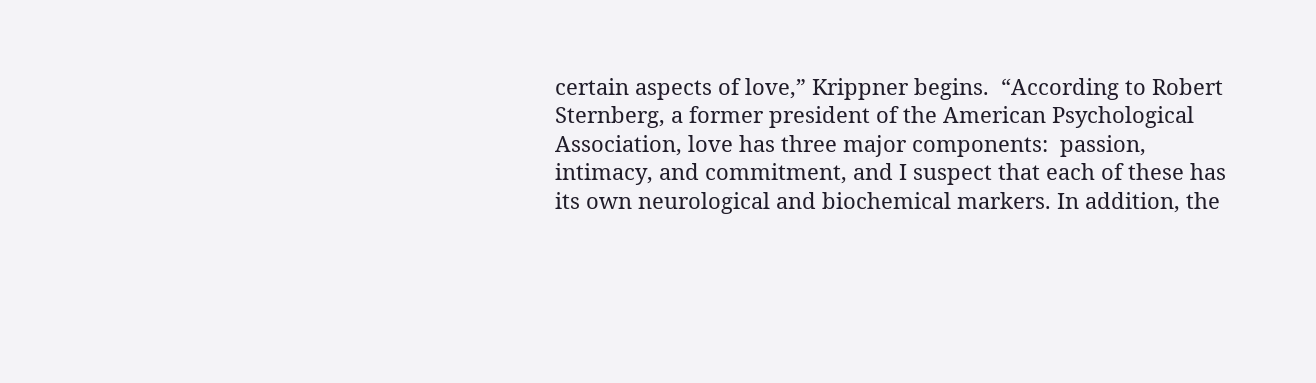certain aspects of love,” Krippner begins.  “According to Robert Sternberg, a former president of the American Psychological Association, love has three major components:  passion, intimacy, and commitment, and I suspect that each of these has its own neurological and biochemical markers. In addition, the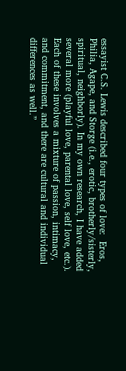essayist C.S. Lewis described four types of love:  Eros, Philia, Agape, and Storge (i.e., erotic, brotherly/sisterly, spiritual, neighborly). In my own research, I have added several more (playful love, parental love, self love, etc.). Each of these involves a mixture of passion, intimacy, and commitment, and there are cultural and individual differences as well.”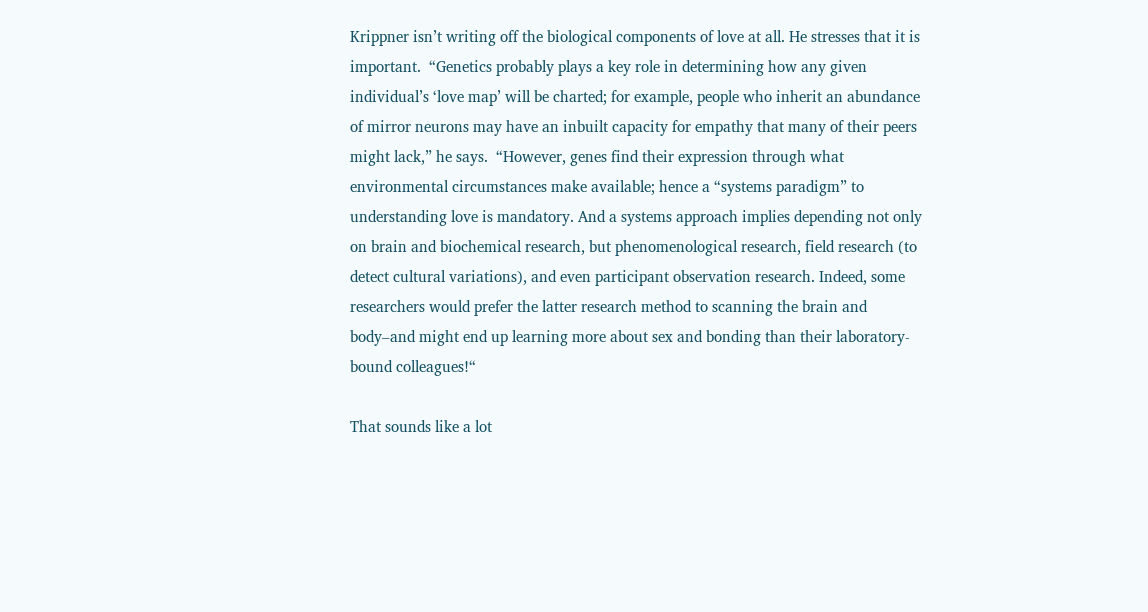Krippner isn’t writing off the biological components of love at all. He stresses that it is important.  “Genetics probably plays a key role in determining how any given individual’s ‘love map’ will be charted; for example, people who inherit an abundance of mirror neurons may have an inbuilt capacity for empathy that many of their peers might lack,” he says.  “However, genes find their expression through what environmental circumstances make available; hence a “systems paradigm” to understanding love is mandatory. And a systems approach implies depending not only on brain and biochemical research, but phenomenological research, field research (to detect cultural variations), and even participant observation research. Indeed, some researchers would prefer the latter research method to scanning the brain and body–and might end up learning more about sex and bonding than their laboratory-bound colleagues!“

That sounds like a lot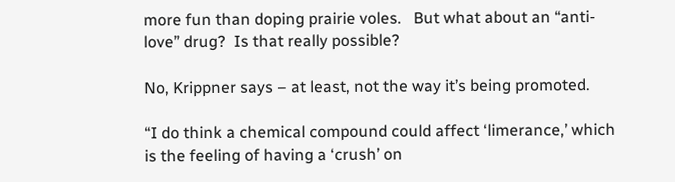more fun than doping prairie voles.   But what about an “anti-love” drug?  Is that really possible?

No, Krippner says – at least, not the way it’s being promoted.

“I do think a chemical compound could affect ‘limerance,’ which is the feeling of having a ‘crush’ on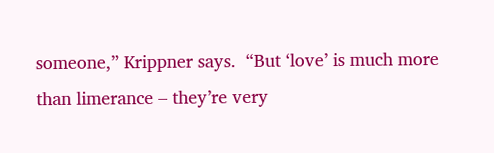someone,” Krippner says.  “But ‘love’ is much more than limerance – they’re very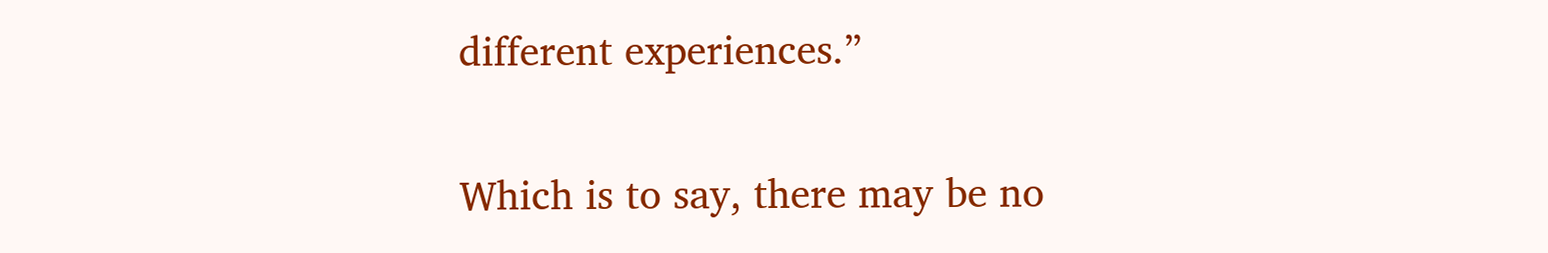different experiences.”

Which is to say, there may be no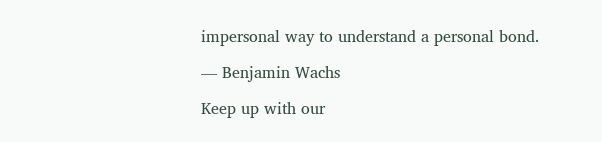impersonal way to understand a personal bond.

— Benjamin Wachs

Keep up with our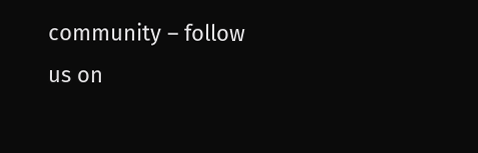community – follow us on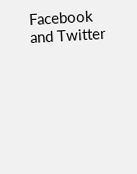Facebook and Twitter